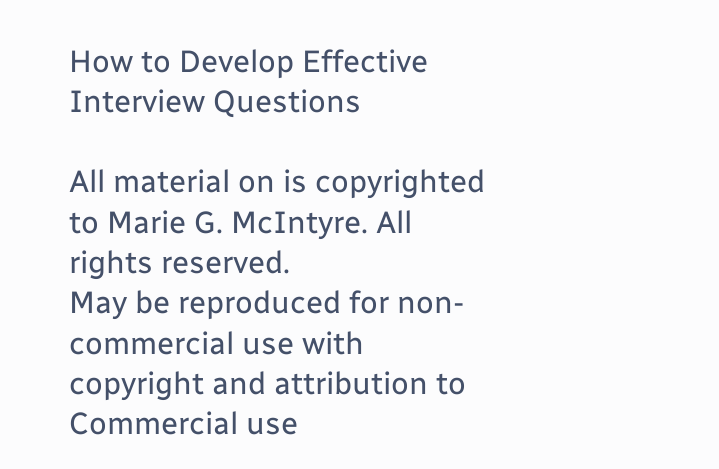How to Develop Effective Interview Questions

All material on is copyrighted to Marie G. McIntyre. All rights reserved.
May be reproduced for non-commercial use with copyright and attribution to
Commercial use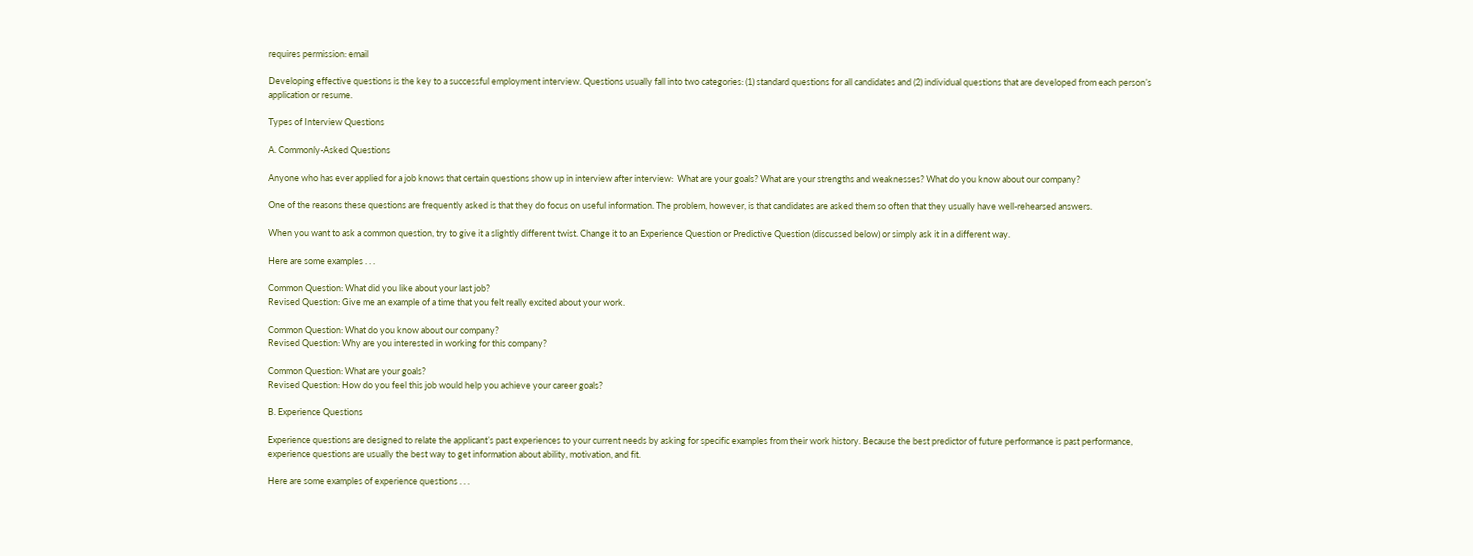requires permission: email

Developing effective questions is the key to a successful employment interview. Questions usually fall into two categories: (1) standard questions for all candidates and (2) individual questions that are developed from each person’s application or resume.

Types of Interview Questions

A. Commonly-Asked Questions

Anyone who has ever applied for a job knows that certain questions show up in interview after interview:  What are your goals? What are your strengths and weaknesses? What do you know about our company?

One of the reasons these questions are frequently asked is that they do focus on useful information. The problem, however, is that candidates are asked them so often that they usually have well-rehearsed answers.

When you want to ask a common question, try to give it a slightly different twist. Change it to an Experience Question or Predictive Question (discussed below) or simply ask it in a different way.

Here are some examples . . .

Common Question: What did you like about your last job?
Revised Question: Give me an example of a time that you felt really excited about your work.

Common Question: What do you know about our company?
Revised Question: Why are you interested in working for this company?

Common Question: What are your goals?
Revised Question: How do you feel this job would help you achieve your career goals?

B. Experience Questions

Experience questions are designed to relate the applicant’s past experiences to your current needs by asking for specific examples from their work history. Because the best predictor of future performance is past performance, experience questions are usually the best way to get information about ability, motivation, and fit.

Here are some examples of experience questions . . .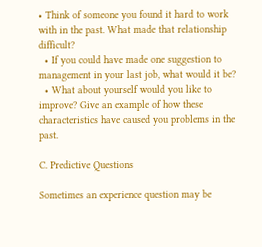• Think of someone you found it hard to work with in the past. What made that relationship difficult?
  • If you could have made one suggestion to management in your last job, what would it be?
  • What about yourself would you like to improve? Give an example of how these characteristics have caused you problems in the past.

C. Predictive Questions

Sometimes an experience question may be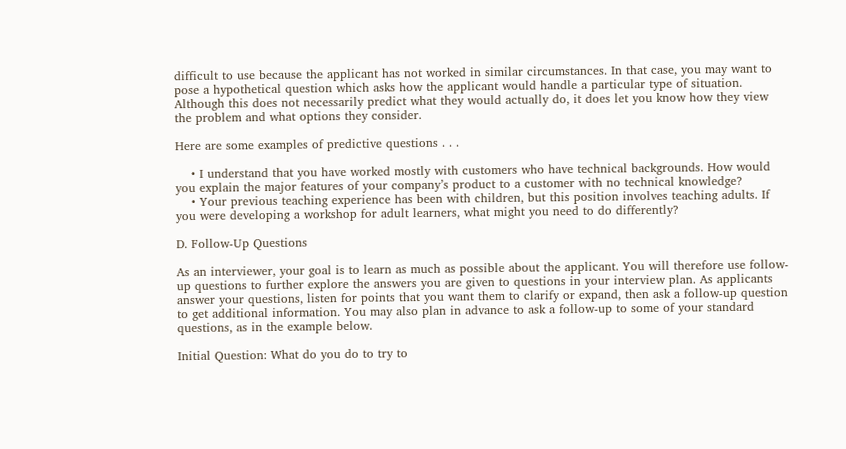difficult to use because the applicant has not worked in similar circumstances. In that case, you may want to pose a hypothetical question which asks how the applicant would handle a particular type of situation. Although this does not necessarily predict what they would actually do, it does let you know how they view the problem and what options they consider.

Here are some examples of predictive questions . . .

    • I understand that you have worked mostly with customers who have technical backgrounds. How would you explain the major features of your company’s product to a customer with no technical knowledge?
    • Your previous teaching experience has been with children, but this position involves teaching adults. If you were developing a workshop for adult learners, what might you need to do differently?

D. Follow-Up Questions

As an interviewer, your goal is to learn as much as possible about the applicant. You will therefore use follow-up questions to further explore the answers you are given to questions in your interview plan. As applicants answer your questions, listen for points that you want them to clarify or expand, then ask a follow-up question to get additional information. You may also plan in advance to ask a follow-up to some of your standard questions, as in the example below.

Initial Question: What do you do to try to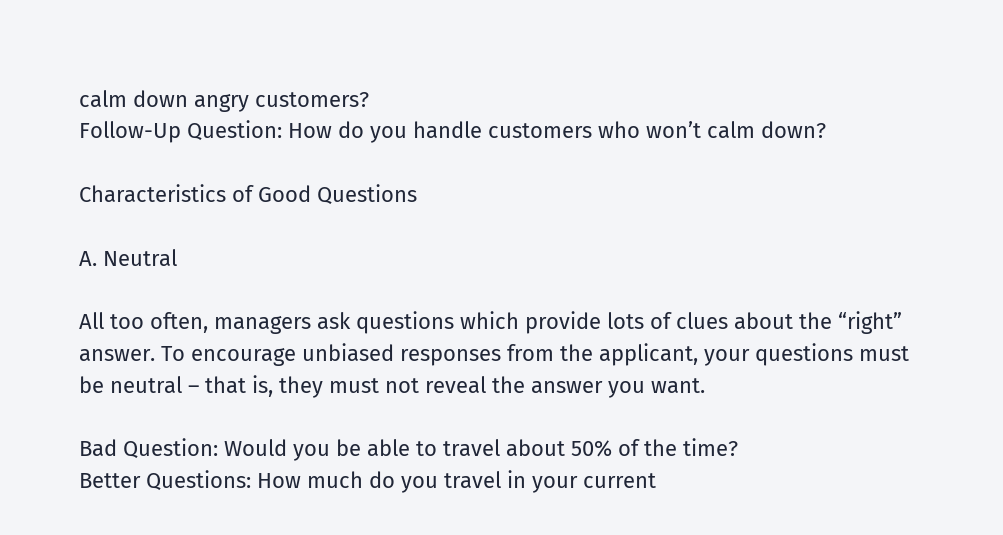calm down angry customers?
Follow-Up Question: How do you handle customers who won’t calm down?

Characteristics of Good Questions

A. Neutral

All too often, managers ask questions which provide lots of clues about the “right” answer. To encourage unbiased responses from the applicant, your questions must be neutral – that is, they must not reveal the answer you want.

Bad Question: Would you be able to travel about 50% of the time?
Better Questions: How much do you travel in your current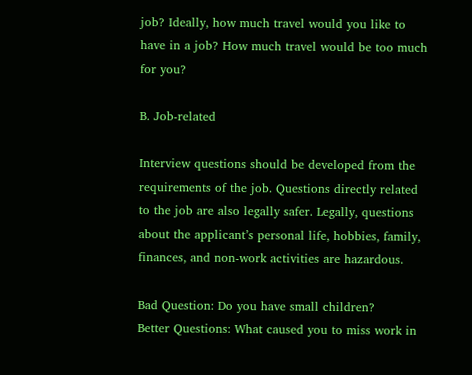job? Ideally, how much travel would you like to have in a job? How much travel would be too much for you?

B. Job-related

Interview questions should be developed from the requirements of the job. Questions directly related to the job are also legally safer. Legally, questions about the applicant’s personal life, hobbies, family, finances, and non-work activities are hazardous.

Bad Question: Do you have small children?
Better Questions: What caused you to miss work in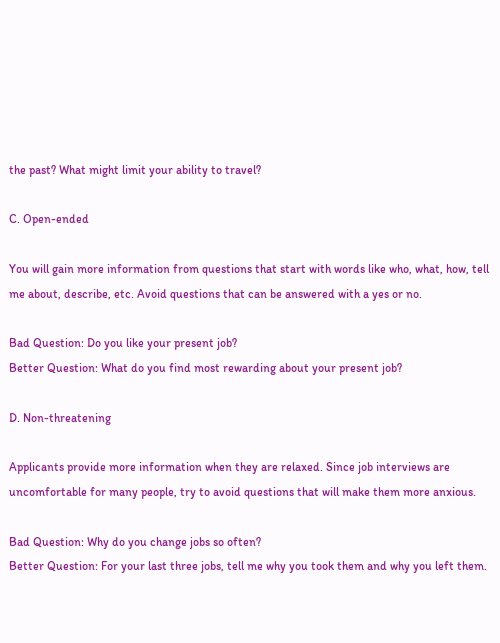the past? What might limit your ability to travel?

C. Open-ended

You will gain more information from questions that start with words like who, what, how, tell me about, describe, etc. Avoid questions that can be answered with a yes or no.

Bad Question: Do you like your present job?
Better Question: What do you find most rewarding about your present job?

D. Non-threatening

Applicants provide more information when they are relaxed. Since job interviews are uncomfortable for many people, try to avoid questions that will make them more anxious.

Bad Question: Why do you change jobs so often?
Better Question: For your last three jobs, tell me why you took them and why you left them.